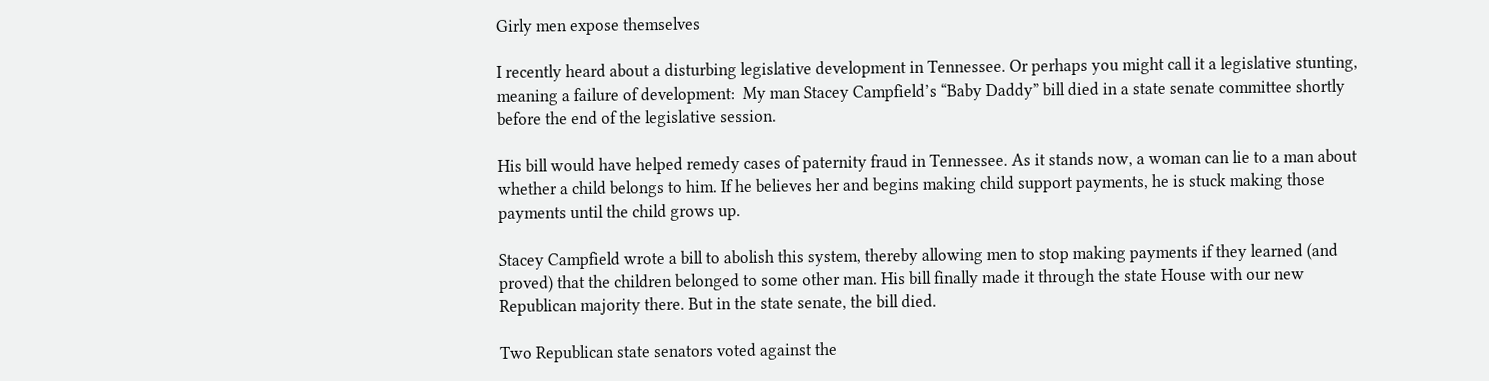Girly men expose themselves

I recently heard about a disturbing legislative development in Tennessee. Or perhaps you might call it a legislative stunting, meaning a failure of development:  My man Stacey Campfield’s “Baby Daddy” bill died in a state senate committee shortly before the end of the legislative session.

His bill would have helped remedy cases of paternity fraud in Tennessee. As it stands now, a woman can lie to a man about whether a child belongs to him. If he believes her and begins making child support payments, he is stuck making those payments until the child grows up.

Stacey Campfield wrote a bill to abolish this system, thereby allowing men to stop making payments if they learned (and proved) that the children belonged to some other man. His bill finally made it through the state House with our new Republican majority there. But in the state senate, the bill died.

Two Republican state senators voted against the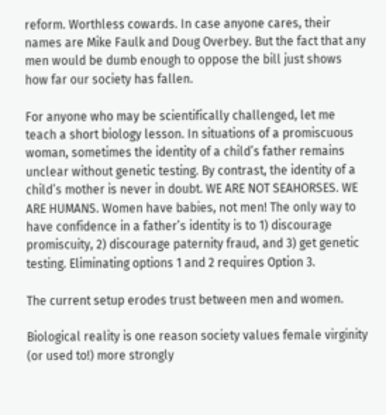reform. Worthless cowards. In case anyone cares, their names are Mike Faulk and Doug Overbey. But the fact that any men would be dumb enough to oppose the bill just shows how far our society has fallen.

For anyone who may be scientifically challenged, let me teach a short biology lesson. In situations of a promiscuous woman, sometimes the identity of a child’s father remains unclear without genetic testing. By contrast, the identity of a child’s mother is never in doubt. WE ARE NOT SEAHORSES. WE ARE HUMANS. Women have babies, not men! The only way to have confidence in a father’s identity is to 1) discourage promiscuity, 2) discourage paternity fraud, and 3) get genetic testing. Eliminating options 1 and 2 requires Option 3.

The current setup erodes trust between men and women.

Biological reality is one reason society values female virginity (or used to!) more strongly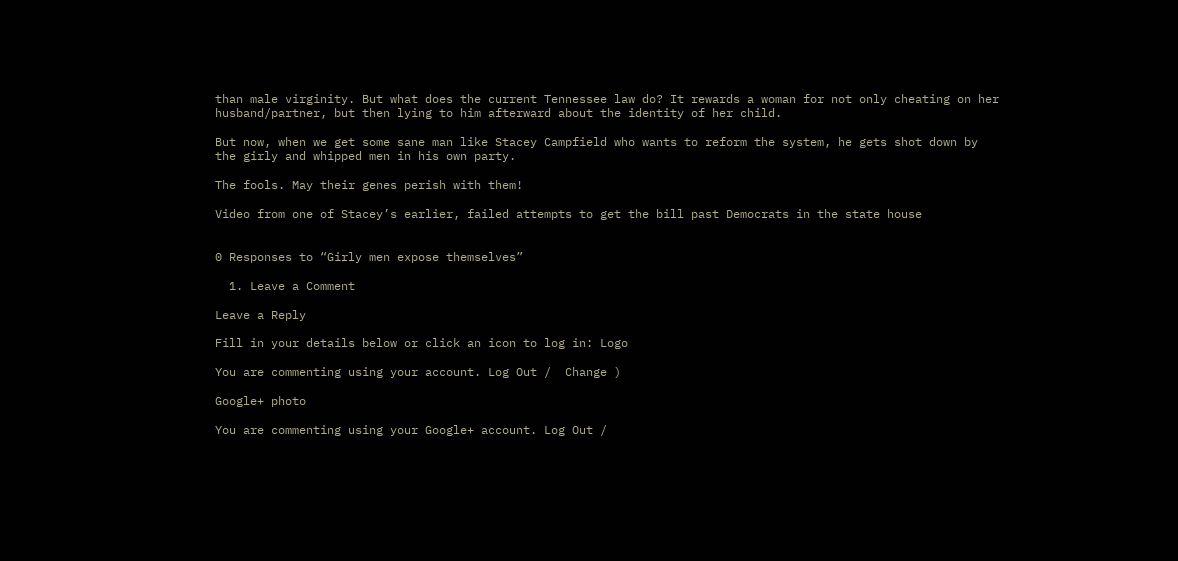than male virginity. But what does the current Tennessee law do? It rewards a woman for not only cheating on her husband/partner, but then lying to him afterward about the identity of her child.

But now, when we get some sane man like Stacey Campfield who wants to reform the system, he gets shot down by the girly and whipped men in his own party.

The fools. May their genes perish with them!

Video from one of Stacey’s earlier, failed attempts to get the bill past Democrats in the state house


0 Responses to “Girly men expose themselves”

  1. Leave a Comment

Leave a Reply

Fill in your details below or click an icon to log in: Logo

You are commenting using your account. Log Out /  Change )

Google+ photo

You are commenting using your Google+ account. Log Out /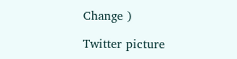Change )

Twitter picture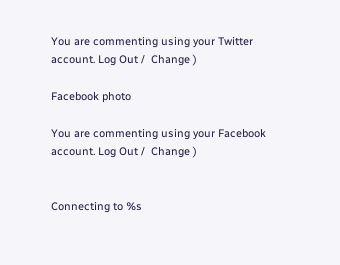You are commenting using your Twitter account. Log Out /  Change )

Facebook photo

You are commenting using your Facebook account. Log Out /  Change )


Connecting to %s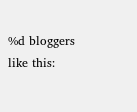%d bloggers like this: